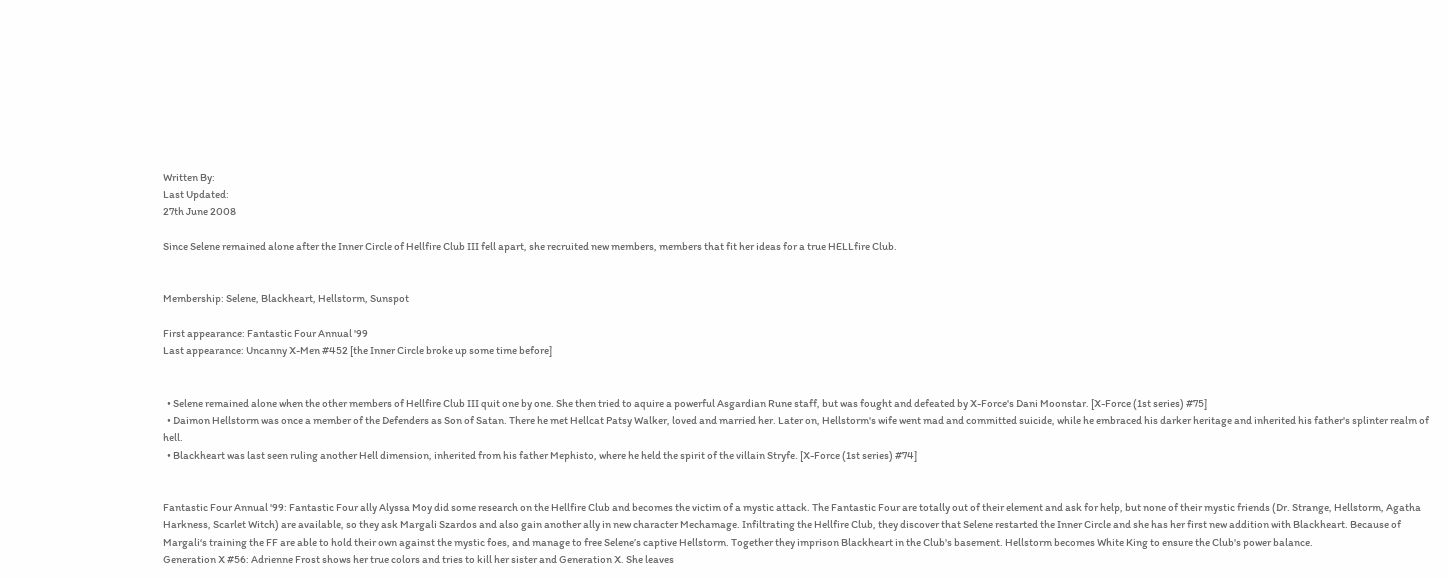Written By:
Last Updated:
27th June 2008

Since Selene remained alone after the Inner Circle of Hellfire Club III fell apart, she recruited new members, members that fit her ideas for a true HELLfire Club.


Membership: Selene, Blackheart, Hellstorm, Sunspot

First appearance: Fantastic Four Annual '99
Last appearance: Uncanny X-Men #452 [the Inner Circle broke up some time before]


  • Selene remained alone when the other members of Hellfire Club III quit one by one. She then tried to aquire a powerful Asgardian Rune staff, but was fought and defeated by X-Force's Dani Moonstar. [X-Force (1st series) #75]
  • Daimon Hellstorm was once a member of the Defenders as Son of Satan. There he met Hellcat Patsy Walker, loved and married her. Later on, Hellstorm's wife went mad and committed suicide, while he embraced his darker heritage and inherited his father's splinter realm of hell.
  • Blackheart was last seen ruling another Hell dimension, inherited from his father Mephisto, where he held the spirit of the villain Stryfe. [X-Force (1st series) #74]


Fantastic Four Annual '99: Fantastic Four ally Alyssa Moy did some research on the Hellfire Club and becomes the victim of a mystic attack. The Fantastic Four are totally out of their element and ask for help, but none of their mystic friends (Dr. Strange, Hellstorm, Agatha Harkness, Scarlet Witch) are available, so they ask Margali Szardos and also gain another ally in new character Mechamage. Infiltrating the Hellfire Club, they discover that Selene restarted the Inner Circle and she has her first new addition with Blackheart. Because of Margali‘s training the FF are able to hold their own against the mystic foes, and manage to free Selene’s captive Hellstorm. Together they imprison Blackheart in the Club's basement. Hellstorm becomes White King to ensure the Club's power balance.
Generation X #56: Adrienne Frost shows her true colors and tries to kill her sister and Generation X. She leaves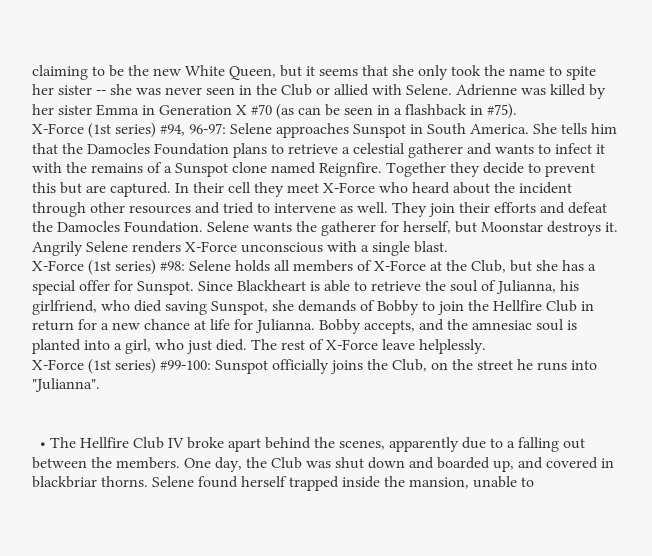claiming to be the new White Queen, but it seems that she only took the name to spite her sister -- she was never seen in the Club or allied with Selene. Adrienne was killed by her sister Emma in Generation X #70 (as can be seen in a flashback in #75).
X-Force (1st series) #94, 96-97: Selene approaches Sunspot in South America. She tells him that the Damocles Foundation plans to retrieve a celestial gatherer and wants to infect it with the remains of a Sunspot clone named Reignfire. Together they decide to prevent this but are captured. In their cell they meet X-Force who heard about the incident through other resources and tried to intervene as well. They join their efforts and defeat the Damocles Foundation. Selene wants the gatherer for herself, but Moonstar destroys it. Angrily Selene renders X-Force unconscious with a single blast.
X-Force (1st series) #98: Selene holds all members of X-Force at the Club, but she has a special offer for Sunspot. Since Blackheart is able to retrieve the soul of Julianna, his girlfriend, who died saving Sunspot, she demands of Bobby to join the Hellfire Club in return for a new chance at life for Julianna. Bobby accepts, and the amnesiac soul is planted into a girl, who just died. The rest of X-Force leave helplessly.
X-Force (1st series) #99-100: Sunspot officially joins the Club, on the street he runs into "Julianna".


  • The Hellfire Club IV broke apart behind the scenes, apparently due to a falling out between the members. One day, the Club was shut down and boarded up, and covered in blackbriar thorns. Selene found herself trapped inside the mansion, unable to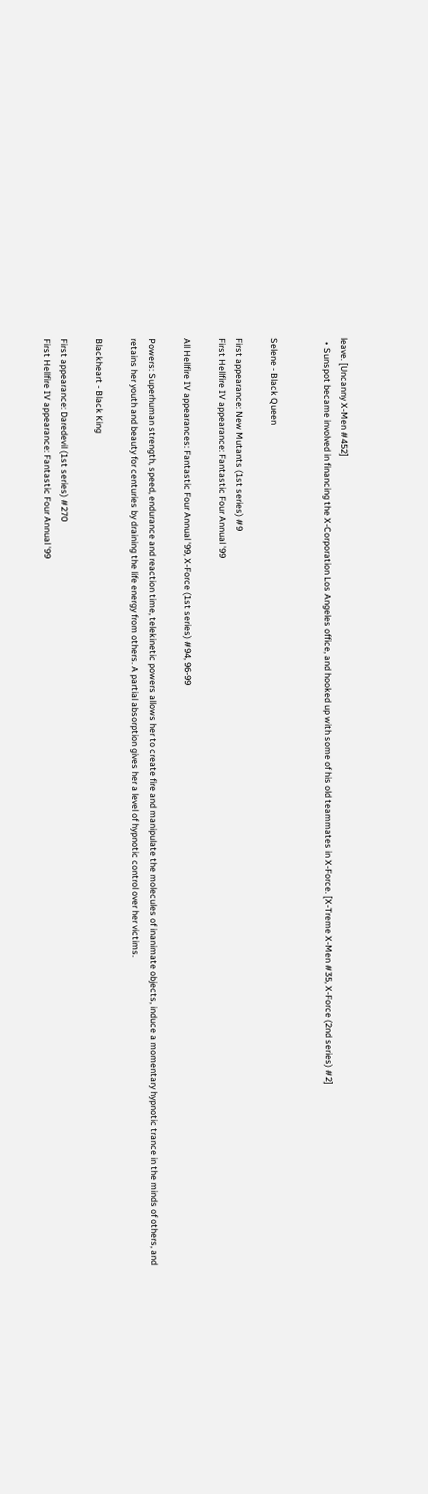leave. [Uncanny X-Men #452]
  • Sunspot became involved in financing the X-Corporation Los Angeles office, and hooked up with some of his old teammates in X-Force. [X-Treme X-Men #35, X-Force (2nd series) #2]


Selene - Black Queen

First appearance: New Mutants (1st series) #9
First Hellfire IV appearance: Fantastic Four Annual '99

All Hellfire IV appearances: Fantastic Four Annual '99, X-Force (1st series) #94, 96-99

Powers: Superhuman strength, speed, endurance and reaction time, telekinetic powers allows her to create fire and manipulate the molecules of inanimate objects, induce a momentary hypnotic trance in the minds of others, and retains her youth and beauty for centuries by draining the life energy from others. A partial absorption gives her a level of hypnotic control over her victims.

Blackheart - Black King

First appearance: Daredevil (1st series) #270
First Hellfire IV appearance: Fantastic Four Annual '99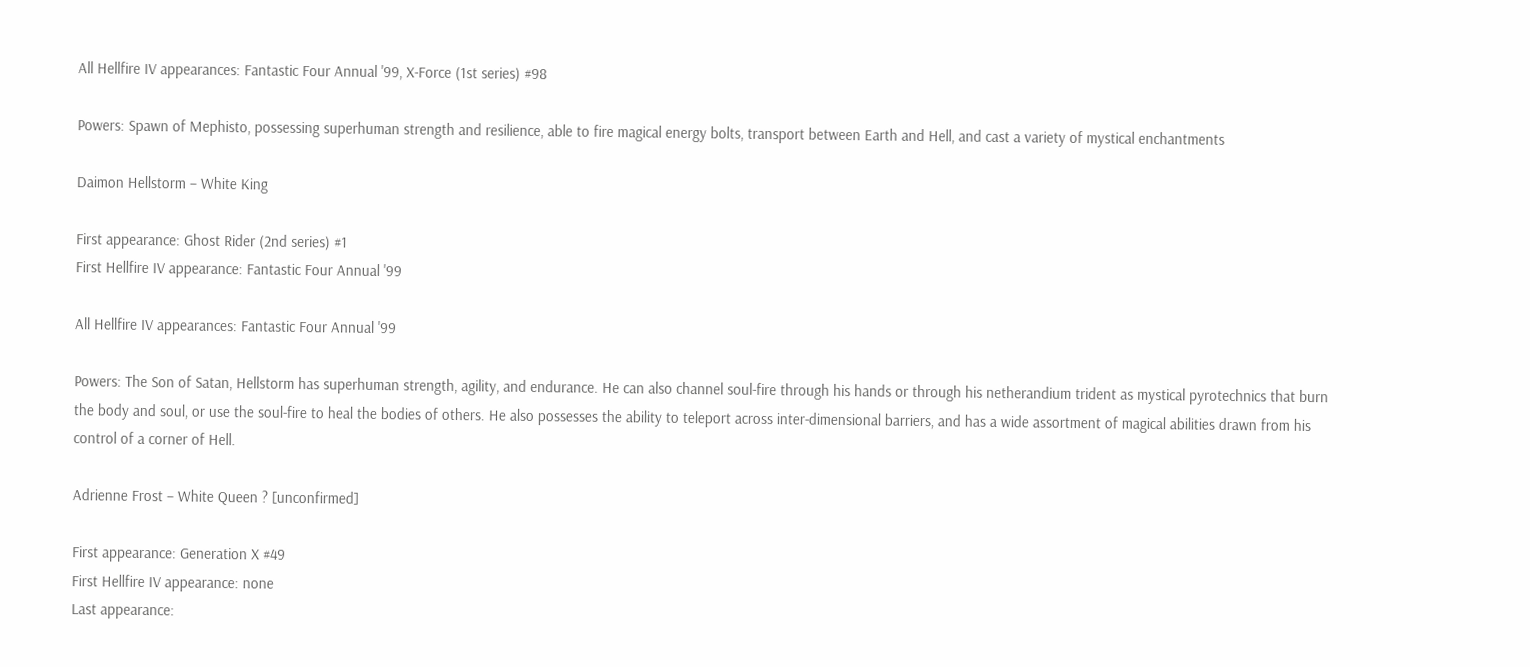All Hellfire IV appearances: Fantastic Four Annual '99, X-Force (1st series) #98

Powers: Spawn of Mephisto, possessing superhuman strength and resilience, able to fire magical energy bolts, transport between Earth and Hell, and cast a variety of mystical enchantments

Daimon Hellstorm – White King

First appearance: Ghost Rider (2nd series) #1
First Hellfire IV appearance: Fantastic Four Annual '99

All Hellfire IV appearances: Fantastic Four Annual '99

Powers: The Son of Satan, Hellstorm has superhuman strength, agility, and endurance. He can also channel soul-fire through his hands or through his netherandium trident as mystical pyrotechnics that burn the body and soul, or use the soul-fire to heal the bodies of others. He also possesses the ability to teleport across inter-dimensional barriers, and has a wide assortment of magical abilities drawn from his control of a corner of Hell.

Adrienne Frost – White Queen ? [unconfirmed]

First appearance: Generation X #49
First Hellfire IV appearance: none
Last appearance: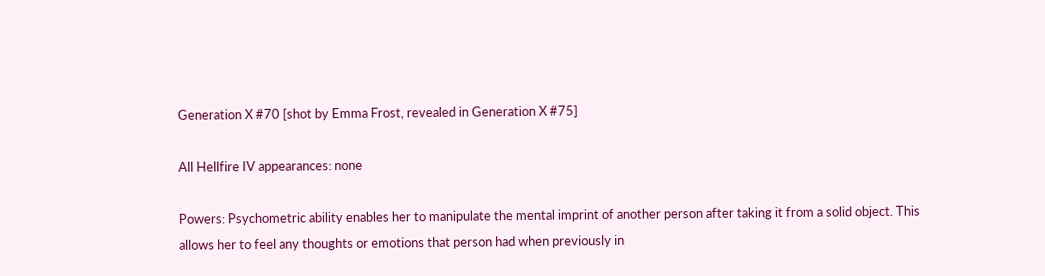Generation X #70 [shot by Emma Frost, revealed in Generation X #75]

All Hellfire IV appearances: none

Powers: Psychometric ability enables her to manipulate the mental imprint of another person after taking it from a solid object. This allows her to feel any thoughts or emotions that person had when previously in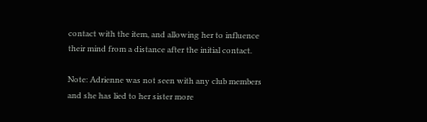contact with the item, and allowing her to influence their mind from a distance after the initial contact.

Note: Adrienne was not seen with any club members and she has lied to her sister more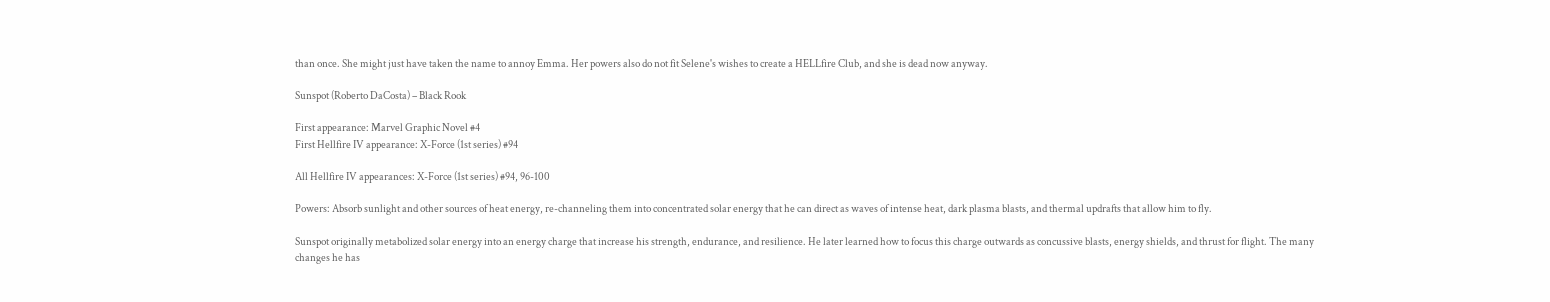than once. She might just have taken the name to annoy Emma. Her powers also do not fit Selene's wishes to create a HELLfire Club, and she is dead now anyway.

Sunspot (Roberto DaCosta) – Black Rook

First appearance: Marvel Graphic Novel #4
First Hellfire IV appearance: X-Force (1st series) #94

All Hellfire IV appearances: X-Force (1st series) #94, 96-100

Powers: Absorb sunlight and other sources of heat energy, re-channeling them into concentrated solar energy that he can direct as waves of intense heat, dark plasma blasts, and thermal updrafts that allow him to fly.

Sunspot originally metabolized solar energy into an energy charge that increase his strength, endurance, and resilience. He later learned how to focus this charge outwards as concussive blasts, energy shields, and thrust for flight. The many changes he has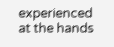experienced at the hands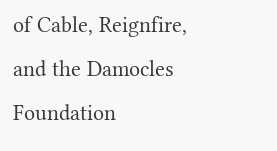of Cable, Reignfire, and the Damocles Foundation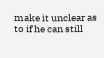make it unclear as to if he can still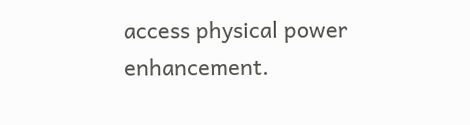access physical power enhancement.